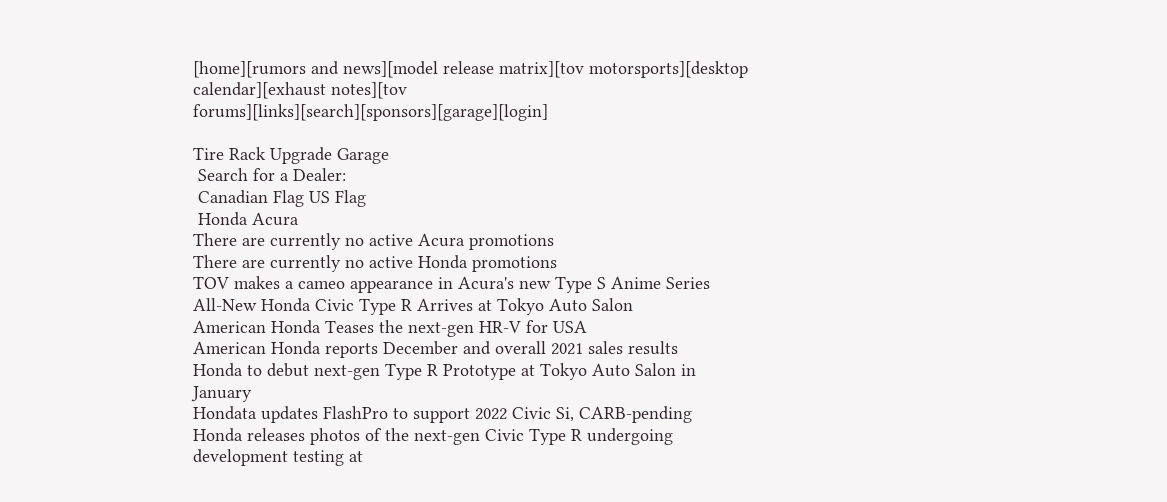[home][rumors and news][model release matrix][tov motorsports][desktop calendar][exhaust notes][tov forums][links][search][sponsors][garage][login]

Tire Rack Upgrade Garage
 Search for a Dealer:
 Canadian Flag US Flag
 Honda Acura
There are currently no active Acura promotions
There are currently no active Honda promotions
TOV makes a cameo appearance in Acura's new Type S Anime Series
All-New Honda Civic Type R Arrives at Tokyo Auto Salon
American Honda Teases the next-gen HR-V for USA
American Honda reports December and overall 2021 sales results
Honda to debut next-gen Type R Prototype at Tokyo Auto Salon in January
Hondata updates FlashPro to support 2022 Civic Si, CARB-pending
Honda releases photos of the next-gen Civic Type R undergoing development testing at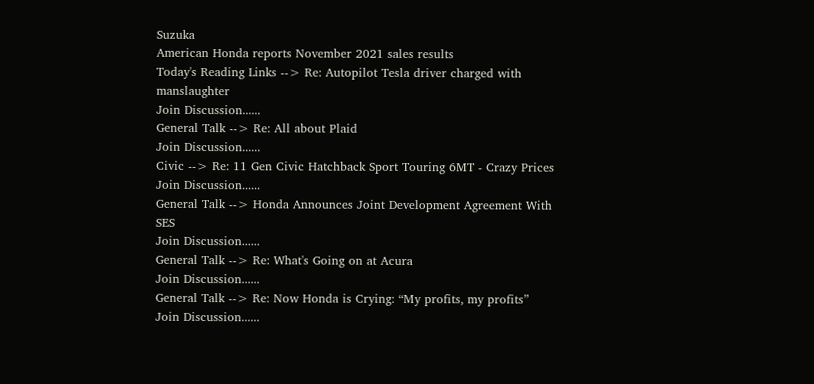Suzuka
American Honda reports November 2021 sales results
Today's Reading Links --> Re: Autopilot Tesla driver charged with manslaughter
Join Discussion......
General Talk --> Re: All about Plaid
Join Discussion......
Civic --> Re: 11 Gen Civic Hatchback Sport Touring 6MT - Crazy Prices
Join Discussion......
General Talk --> Honda Announces Joint Development Agreement With SES
Join Discussion......
General Talk --> Re: What's Going on at Acura
Join Discussion......
General Talk --> Re: Now Honda is Crying: “My profits, my profits”
Join Discussion......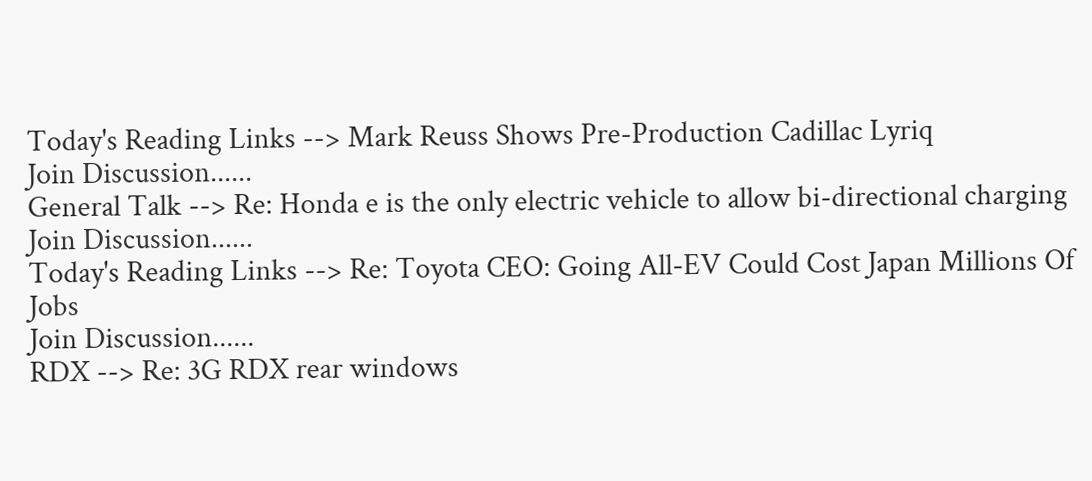Today's Reading Links --> Mark Reuss Shows Pre-Production Cadillac Lyriq
Join Discussion......
General Talk --> Re: Honda e is the only electric vehicle to allow bi-directional charging
Join Discussion......
Today's Reading Links --> Re: Toyota CEO: Going All-EV Could Cost Japan Millions Of Jobs
Join Discussion......
RDX --> Re: 3G RDX rear windows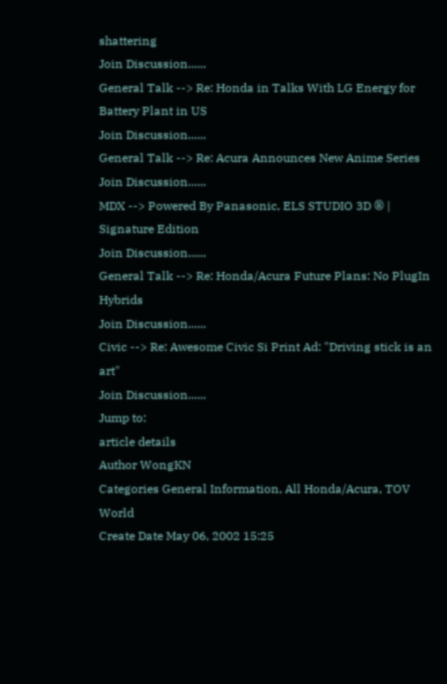shattering
Join Discussion......
General Talk --> Re: Honda in Talks With LG Energy for Battery Plant in US
Join Discussion......
General Talk --> Re: Acura Announces New Anime Series
Join Discussion......
MDX --> Powered By Panasonic, ELS STUDIO 3D ® | Signature Edition
Join Discussion......
General Talk --> Re: Honda/Acura Future Plans: No PlugIn Hybrids
Join Discussion......
Civic --> Re: Awesome Civic Si Print Ad: "Driving stick is an art"
Join Discussion......
Jump to:
article details
Author WongKN
Categories General Information, All Honda/Acura, TOV World
Create Date May 06, 2002 15:25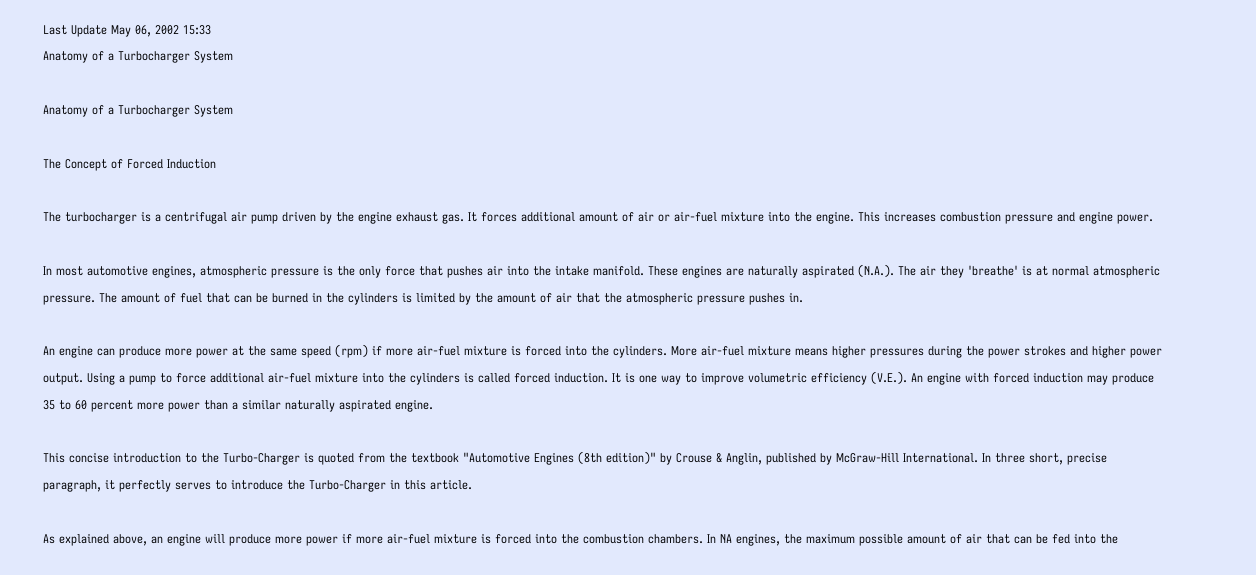Last Update May 06, 2002 15:33
Anatomy of a Turbocharger System

Anatomy of a Turbocharger System

The Concept of Forced Induction

The turbocharger is a centrifugal air pump driven by the engine exhaust gas. It forces additional amount of air or air-fuel mixture into the engine. This increases combustion pressure and engine power.

In most automotive engines, atmospheric pressure is the only force that pushes air into the intake manifold. These engines are naturally aspirated (N.A.). The air they 'breathe' is at normal atmospheric pressure. The amount of fuel that can be burned in the cylinders is limited by the amount of air that the atmospheric pressure pushes in.

An engine can produce more power at the same speed (rpm) if more air-fuel mixture is forced into the cylinders. More air-fuel mixture means higher pressures during the power strokes and higher power output. Using a pump to force additional air-fuel mixture into the cylinders is called forced induction. It is one way to improve volumetric efficiency (V.E.). An engine with forced induction may produce 35 to 60 percent more power than a similar naturally aspirated engine.

This concise introduction to the Turbo-Charger is quoted from the textbook "Automotive Engines (8th edition)" by Crouse & Anglin, published by McGraw-Hill International. In three short, precise paragraph, it perfectly serves to introduce the Turbo-Charger in this article.

As explained above, an engine will produce more power if more air-fuel mixture is forced into the combustion chambers. In NA engines, the maximum possible amount of air that can be fed into the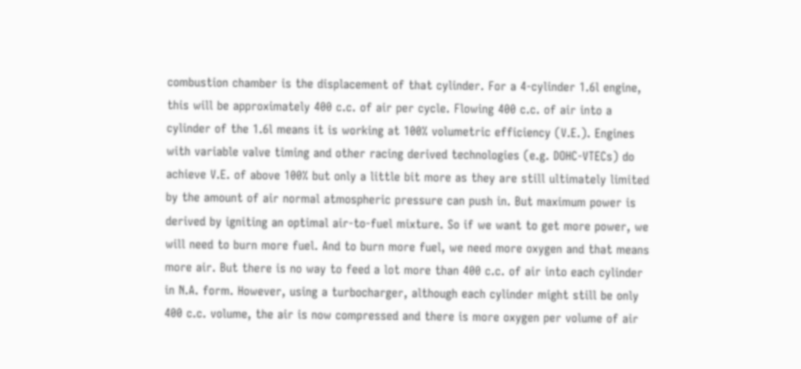combustion chamber is the displacement of that cylinder. For a 4-cylinder 1.6l engine, this will be approximately 400 c.c. of air per cycle. Flowing 400 c.c. of air into a cylinder of the 1.6l means it is working at 100% volumetric efficiency (V.E.). Engines with variable valve timing and other racing derived technologies (e.g. DOHC-VTECs) do achieve V.E. of above 100% but only a little bit more as they are still ultimately limited by the amount of air normal atmospheric pressure can push in. But maximum power is derived by igniting an optimal air-to-fuel mixture. So if we want to get more power, we will need to burn more fuel. And to burn more fuel, we need more oxygen and that means more air. But there is no way to feed a lot more than 400 c.c. of air into each cylinder in N.A. form. However, using a turbocharger, although each cylinder might still be only 400 c.c. volume, the air is now compressed and there is more oxygen per volume of air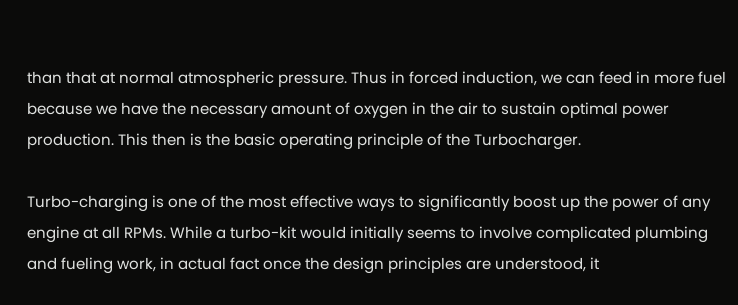than that at normal atmospheric pressure. Thus in forced induction, we can feed in more fuel because we have the necessary amount of oxygen in the air to sustain optimal power production. This then is the basic operating principle of the Turbocharger.

Turbo-charging is one of the most effective ways to significantly boost up the power of any engine at all RPMs. While a turbo-kit would initially seems to involve complicated plumbing and fueling work, in actual fact once the design principles are understood, it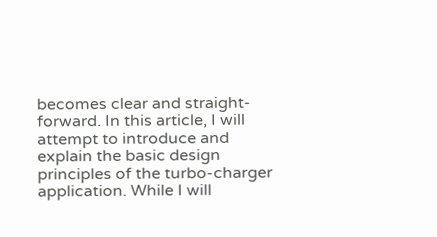becomes clear and straight-forward. In this article, I will attempt to introduce and explain the basic design principles of the turbo-charger application. While I will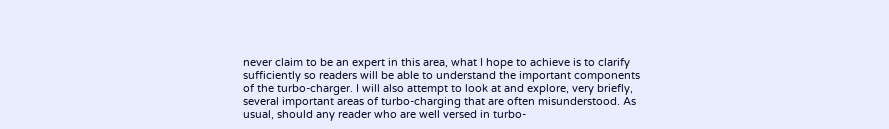never claim to be an expert in this area, what I hope to achieve is to clarify sufficiently so readers will be able to understand the important components of the turbo-charger. I will also attempt to look at and explore, very briefly, several important areas of turbo-charging that are often misunderstood. As usual, should any reader who are well versed in turbo-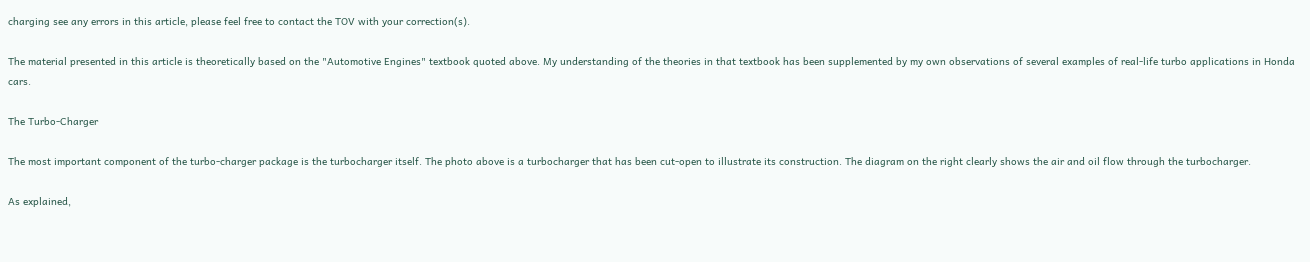charging see any errors in this article, please feel free to contact the TOV with your correction(s).

The material presented in this article is theoretically based on the "Automotive Engines" textbook quoted above. My understanding of the theories in that textbook has been supplemented by my own observations of several examples of real-life turbo applications in Honda cars.

The Turbo-Charger

The most important component of the turbo-charger package is the turbocharger itself. The photo above is a turbocharger that has been cut-open to illustrate its construction. The diagram on the right clearly shows the air and oil flow through the turbocharger.

As explained,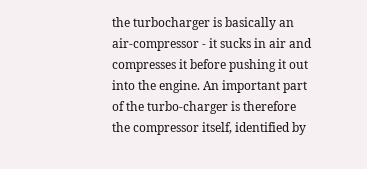the turbocharger is basically an air-compressor - it sucks in air and compresses it before pushing it out into the engine. An important part of the turbo-charger is therefore the compressor itself, identified by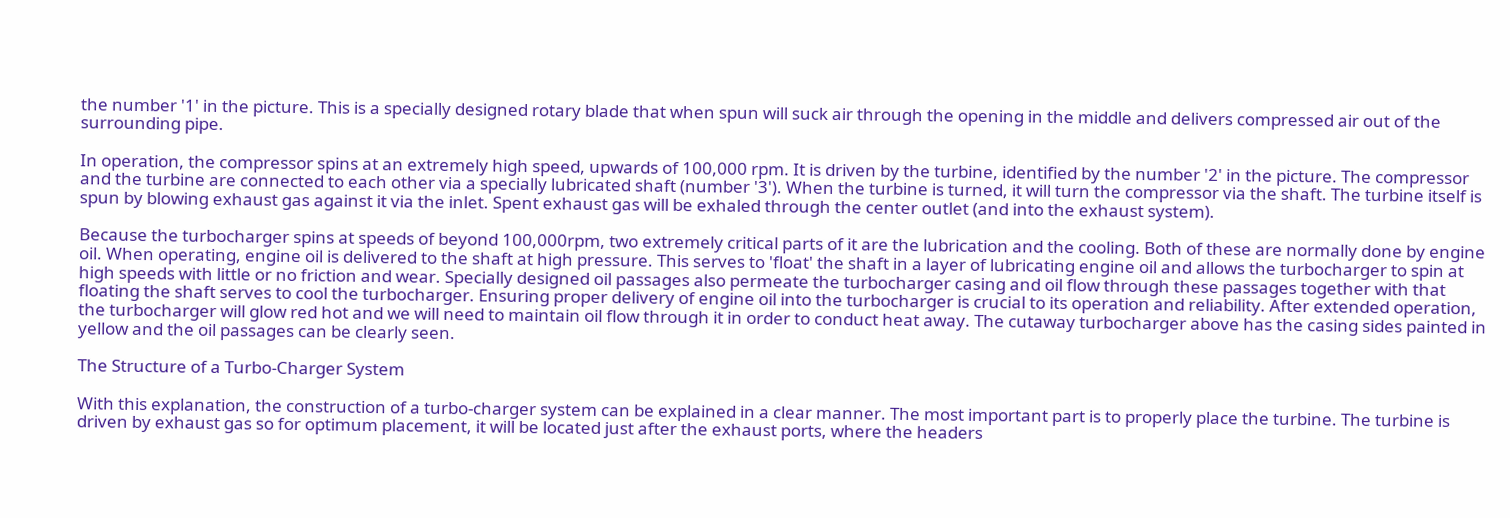the number '1' in the picture. This is a specially designed rotary blade that when spun will suck air through the opening in the middle and delivers compressed air out of the surrounding pipe.

In operation, the compressor spins at an extremely high speed, upwards of 100,000 rpm. It is driven by the turbine, identified by the number '2' in the picture. The compressor and the turbine are connected to each other via a specially lubricated shaft (number '3'). When the turbine is turned, it will turn the compressor via the shaft. The turbine itself is spun by blowing exhaust gas against it via the inlet. Spent exhaust gas will be exhaled through the center outlet (and into the exhaust system).

Because the turbocharger spins at speeds of beyond 100,000rpm, two extremely critical parts of it are the lubrication and the cooling. Both of these are normally done by engine oil. When operating, engine oil is delivered to the shaft at high pressure. This serves to 'float' the shaft in a layer of lubricating engine oil and allows the turbocharger to spin at high speeds with little or no friction and wear. Specially designed oil passages also permeate the turbocharger casing and oil flow through these passages together with that floating the shaft serves to cool the turbocharger. Ensuring proper delivery of engine oil into the turbocharger is crucial to its operation and reliability. After extended operation, the turbocharger will glow red hot and we will need to maintain oil flow through it in order to conduct heat away. The cutaway turbocharger above has the casing sides painted in yellow and the oil passages can be clearly seen.

The Structure of a Turbo-Charger System

With this explanation, the construction of a turbo-charger system can be explained in a clear manner. The most important part is to properly place the turbine. The turbine is driven by exhaust gas so for optimum placement, it will be located just after the exhaust ports, where the headers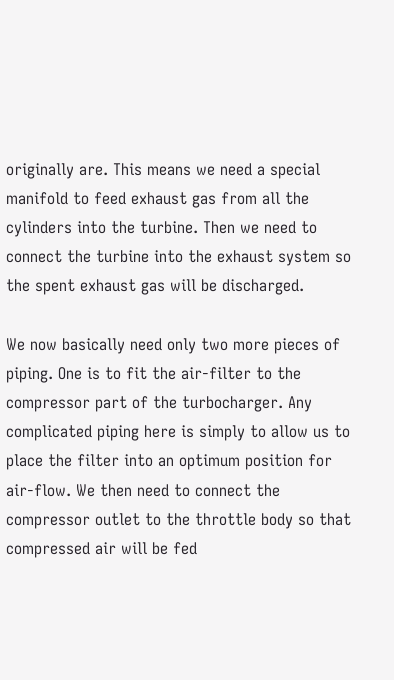originally are. This means we need a special manifold to feed exhaust gas from all the cylinders into the turbine. Then we need to connect the turbine into the exhaust system so the spent exhaust gas will be discharged.

We now basically need only two more pieces of piping. One is to fit the air-filter to the compressor part of the turbocharger. Any complicated piping here is simply to allow us to place the filter into an optimum position for air-flow. We then need to connect the compressor outlet to the throttle body so that compressed air will be fed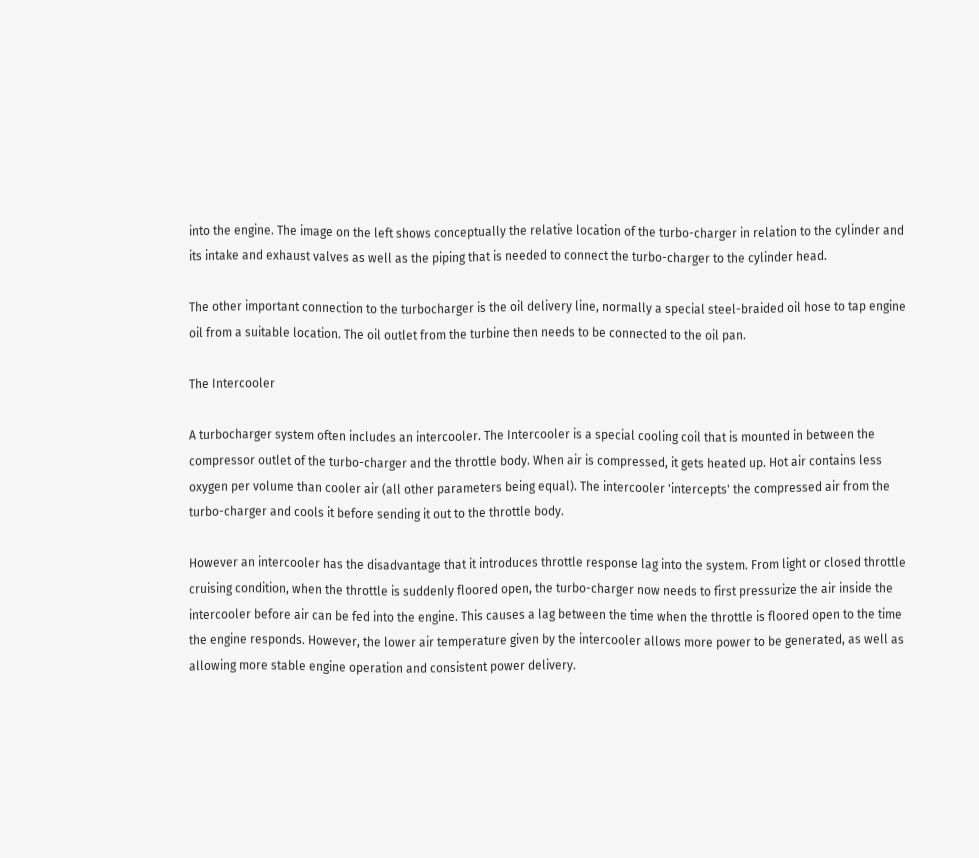into the engine. The image on the left shows conceptually the relative location of the turbo-charger in relation to the cylinder and its intake and exhaust valves as well as the piping that is needed to connect the turbo-charger to the cylinder head.

The other important connection to the turbocharger is the oil delivery line, normally a special steel-braided oil hose to tap engine oil from a suitable location. The oil outlet from the turbine then needs to be connected to the oil pan.

The Intercooler

A turbocharger system often includes an intercooler. The Intercooler is a special cooling coil that is mounted in between the compressor outlet of the turbo-charger and the throttle body. When air is compressed, it gets heated up. Hot air contains less oxygen per volume than cooler air (all other parameters being equal). The intercooler 'intercepts' the compressed air from the turbo-charger and cools it before sending it out to the throttle body.

However an intercooler has the disadvantage that it introduces throttle response lag into the system. From light or closed throttle cruising condition, when the throttle is suddenly floored open, the turbo-charger now needs to first pressurize the air inside the intercooler before air can be fed into the engine. This causes a lag between the time when the throttle is floored open to the time the engine responds. However, the lower air temperature given by the intercooler allows more power to be generated, as well as allowing more stable engine operation and consistent power delivery.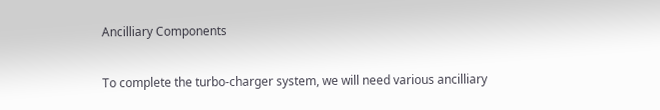Ancilliary Components

To complete the turbo-charger system, we will need various ancilliary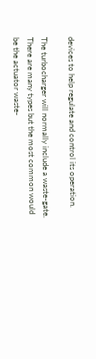devices to help regulate and control its operation.

The turbocharger will normally include a waste-gate. There are many types but the most common would be the actuator waste-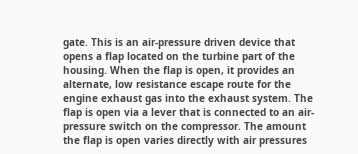gate. This is an air-pressure driven device that opens a flap located on the turbine part of the housing. When the flap is open, it provides an alternate, low resistance escape route for the engine exhaust gas into the exhaust system. The flap is open via a lever that is connected to an air-pressure switch on the compressor. The amount the flap is open varies directly with air pressures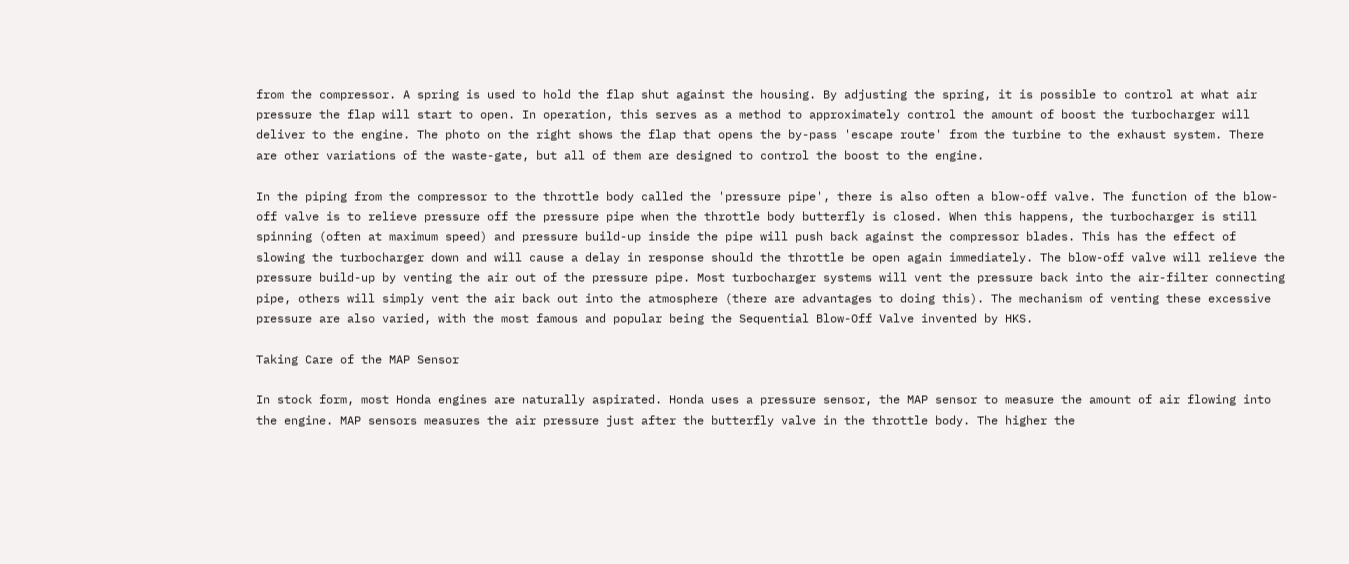from the compressor. A spring is used to hold the flap shut against the housing. By adjusting the spring, it is possible to control at what air pressure the flap will start to open. In operation, this serves as a method to approximately control the amount of boost the turbocharger will deliver to the engine. The photo on the right shows the flap that opens the by-pass 'escape route' from the turbine to the exhaust system. There are other variations of the waste-gate, but all of them are designed to control the boost to the engine.

In the piping from the compressor to the throttle body called the 'pressure pipe', there is also often a blow-off valve. The function of the blow-off valve is to relieve pressure off the pressure pipe when the throttle body butterfly is closed. When this happens, the turbocharger is still spinning (often at maximum speed) and pressure build-up inside the pipe will push back against the compressor blades. This has the effect of slowing the turbocharger down and will cause a delay in response should the throttle be open again immediately. The blow-off valve will relieve the pressure build-up by venting the air out of the pressure pipe. Most turbocharger systems will vent the pressure back into the air-filter connecting pipe, others will simply vent the air back out into the atmosphere (there are advantages to doing this). The mechanism of venting these excessive pressure are also varied, with the most famous and popular being the Sequential Blow-Off Valve invented by HKS.

Taking Care of the MAP Sensor

In stock form, most Honda engines are naturally aspirated. Honda uses a pressure sensor, the MAP sensor to measure the amount of air flowing into the engine. MAP sensors measures the air pressure just after the butterfly valve in the throttle body. The higher the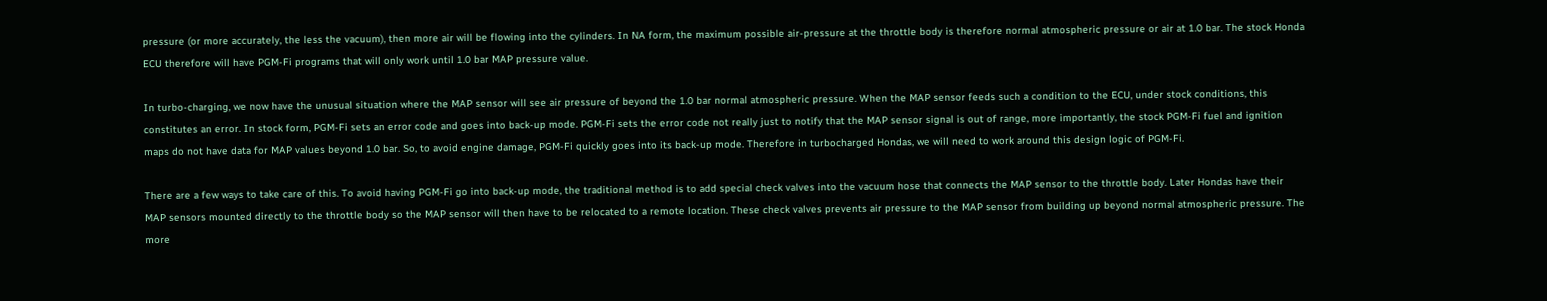pressure (or more accurately, the less the vacuum), then more air will be flowing into the cylinders. In NA form, the maximum possible air-pressure at the throttle body is therefore normal atmospheric pressure or air at 1.0 bar. The stock Honda ECU therefore will have PGM-Fi programs that will only work until 1.0 bar MAP pressure value.

In turbo-charging, we now have the unusual situation where the MAP sensor will see air pressure of beyond the 1.0 bar normal atmospheric pressure. When the MAP sensor feeds such a condition to the ECU, under stock conditions, this constitutes an error. In stock form, PGM-Fi sets an error code and goes into back-up mode. PGM-Fi sets the error code not really just to notify that the MAP sensor signal is out of range, more importantly, the stock PGM-Fi fuel and ignition maps do not have data for MAP values beyond 1.0 bar. So, to avoid engine damage, PGM-Fi quickly goes into its back-up mode. Therefore in turbocharged Hondas, we will need to work around this design logic of PGM-Fi.

There are a few ways to take care of this. To avoid having PGM-Fi go into back-up mode, the traditional method is to add special check valves into the vacuum hose that connects the MAP sensor to the throttle body. Later Hondas have their MAP sensors mounted directly to the throttle body so the MAP sensor will then have to be relocated to a remote location. These check valves prevents air pressure to the MAP sensor from building up beyond normal atmospheric pressure. The more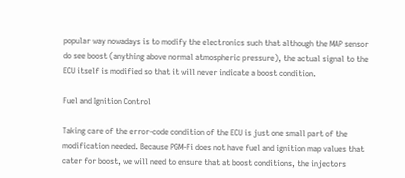popular way nowadays is to modify the electronics such that although the MAP sensor do see boost (anything above normal atmospheric pressure), the actual signal to the ECU itself is modified so that it will never indicate a boost condition.

Fuel and Ignition Control

Taking care of the error-code condition of the ECU is just one small part of the modification needed. Because PGM-Fi does not have fuel and ignition map values that cater for boost, we will need to ensure that at boost conditions, the injectors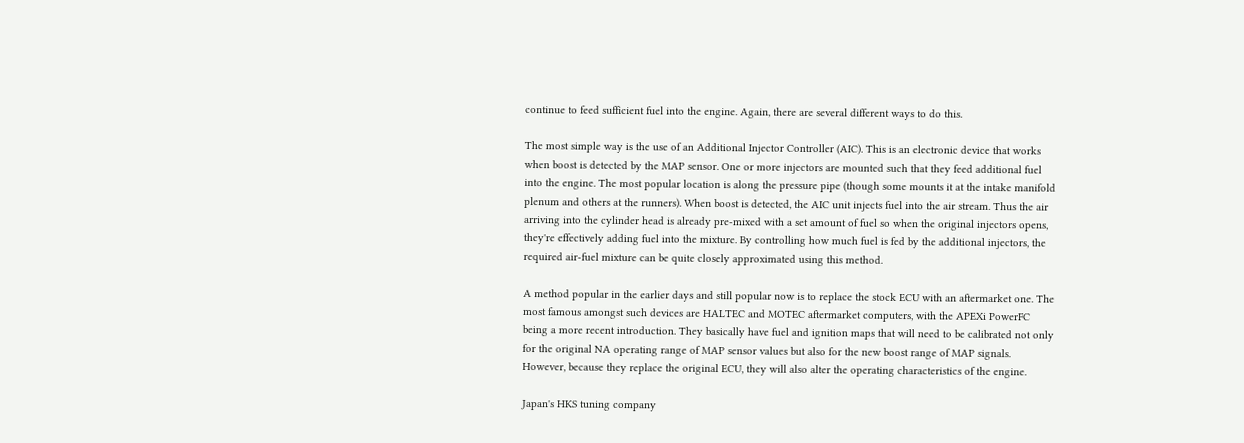continue to feed sufficient fuel into the engine. Again, there are several different ways to do this.

The most simple way is the use of an Additional Injector Controller (AIC). This is an electronic device that works when boost is detected by the MAP sensor. One or more injectors are mounted such that they feed additional fuel into the engine. The most popular location is along the pressure pipe (though some mounts it at the intake manifold plenum and others at the runners). When boost is detected, the AIC unit injects fuel into the air stream. Thus the air arriving into the cylinder head is already pre-mixed with a set amount of fuel so when the original injectors opens, they're effectively adding fuel into the mixture. By controlling how much fuel is fed by the additional injectors, the required air-fuel mixture can be quite closely approximated using this method.

A method popular in the earlier days and still popular now is to replace the stock ECU with an aftermarket one. The most famous amongst such devices are HALTEC and MOTEC aftermarket computers, with the APEXi PowerFC being a more recent introduction. They basically have fuel and ignition maps that will need to be calibrated not only for the original NA operating range of MAP sensor values but also for the new boost range of MAP signals. However, because they replace the original ECU, they will also alter the operating characteristics of the engine.

Japan's HKS tuning company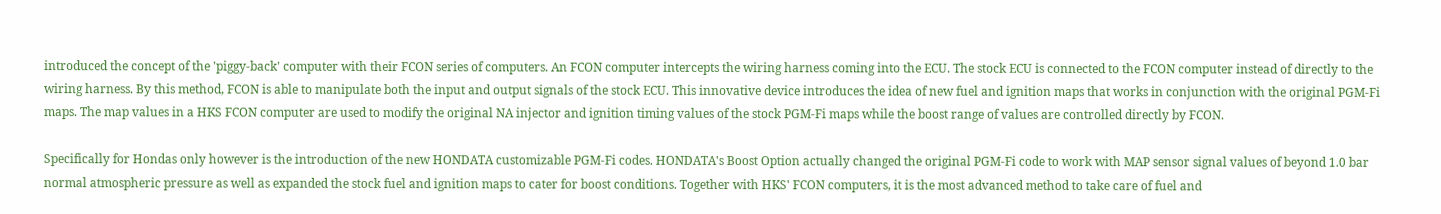introduced the concept of the 'piggy-back' computer with their FCON series of computers. An FCON computer intercepts the wiring harness coming into the ECU. The stock ECU is connected to the FCON computer instead of directly to the wiring harness. By this method, FCON is able to manipulate both the input and output signals of the stock ECU. This innovative device introduces the idea of new fuel and ignition maps that works in conjunction with the original PGM-Fi maps. The map values in a HKS FCON computer are used to modify the original NA injector and ignition timing values of the stock PGM-Fi maps while the boost range of values are controlled directly by FCON.

Specifically for Hondas only however is the introduction of the new HONDATA customizable PGM-Fi codes. HONDATA's Boost Option actually changed the original PGM-Fi code to work with MAP sensor signal values of beyond 1.0 bar normal atmospheric pressure as well as expanded the stock fuel and ignition maps to cater for boost conditions. Together with HKS' FCON computers, it is the most advanced method to take care of fuel and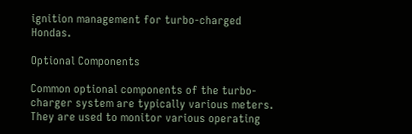ignition management for turbo-charged Hondas.

Optional Components

Common optional components of the turbo-charger system are typically various meters. They are used to monitor various operating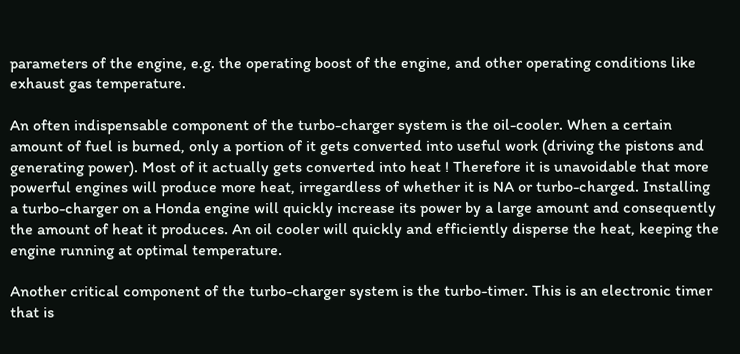parameters of the engine, e.g. the operating boost of the engine, and other operating conditions like exhaust gas temperature.

An often indispensable component of the turbo-charger system is the oil-cooler. When a certain amount of fuel is burned, only a portion of it gets converted into useful work (driving the pistons and generating power). Most of it actually gets converted into heat ! Therefore it is unavoidable that more powerful engines will produce more heat, irregardless of whether it is NA or turbo-charged. Installing a turbo-charger on a Honda engine will quickly increase its power by a large amount and consequently the amount of heat it produces. An oil cooler will quickly and efficiently disperse the heat, keeping the engine running at optimal temperature.

Another critical component of the turbo-charger system is the turbo-timer. This is an electronic timer that is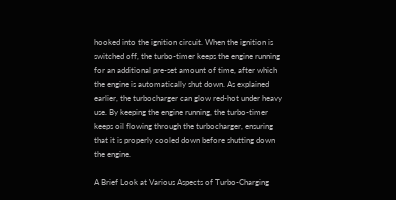hooked into the ignition circuit. When the ignition is switched off, the turbo-timer keeps the engine running for an additional pre-set amount of time, after which the engine is automatically shut down. As explained earlier, the turbocharger can glow red-hot under heavy use. By keeping the engine running, the turbo-timer keeps oil flowing through the turbocharger, ensuring that it is properly cooled down before shutting down the engine.

A Brief Look at Various Aspects of Turbo-Charging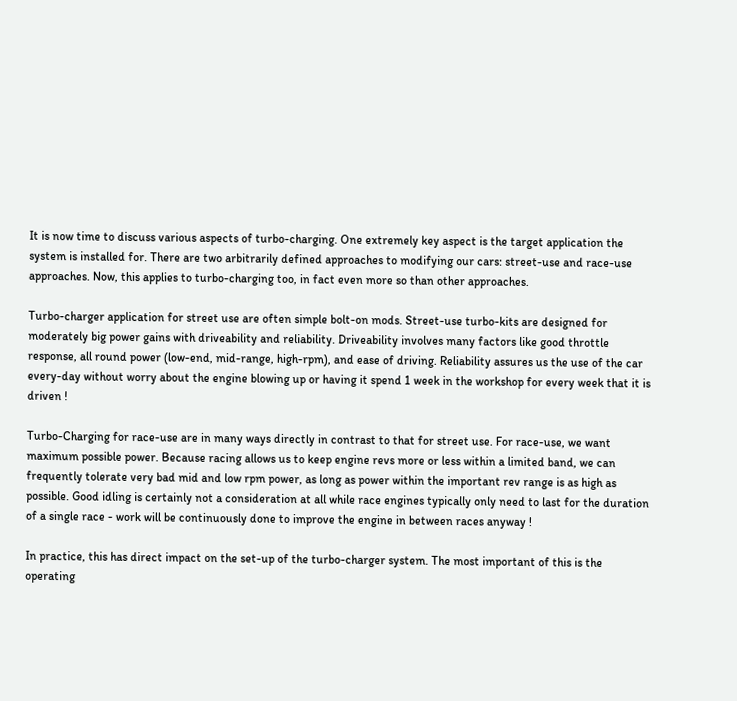It is now time to discuss various aspects of turbo-charging. One extremely key aspect is the target application the system is installed for. There are two arbitrarily defined approaches to modifying our cars: street-use and race-use approaches. Now, this applies to turbo-charging too, in fact even more so than other approaches.

Turbo-charger application for street use are often simple bolt-on mods. Street-use turbo-kits are designed for moderately big power gains with driveability and reliability. Driveability involves many factors like good throttle response, all round power (low-end, mid-range, high-rpm), and ease of driving. Reliability assures us the use of the car every-day without worry about the engine blowing up or having it spend 1 week in the workshop for every week that it is driven !

Turbo-Charging for race-use are in many ways directly in contrast to that for street use. For race-use, we want maximum possible power. Because racing allows us to keep engine revs more or less within a limited band, we can frequently tolerate very bad mid and low rpm power, as long as power within the important rev range is as high as possible. Good idling is certainly not a consideration at all while race engines typically only need to last for the duration of a single race - work will be continuously done to improve the engine in between races anyway !

In practice, this has direct impact on the set-up of the turbo-charger system. The most important of this is the operating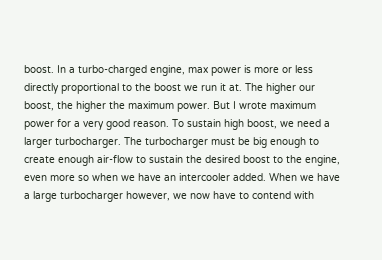boost. In a turbo-charged engine, max power is more or less directly proportional to the boost we run it at. The higher our boost, the higher the maximum power. But I wrote maximum power for a very good reason. To sustain high boost, we need a larger turbocharger. The turbocharger must be big enough to create enough air-flow to sustain the desired boost to the engine, even more so when we have an intercooler added. When we have a large turbocharger however, we now have to contend with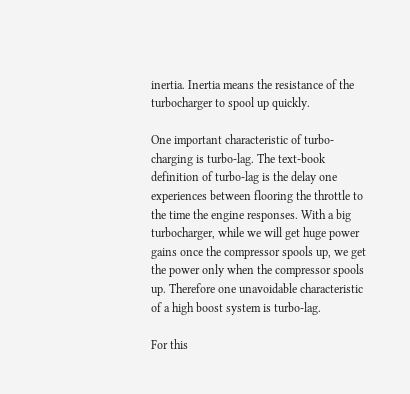inertia. Inertia means the resistance of the turbocharger to spool up quickly.

One important characteristic of turbo-charging is turbo-lag. The text-book definition of turbo-lag is the delay one experiences between flooring the throttle to the time the engine responses. With a big turbocharger, while we will get huge power gains once the compressor spools up, we get the power only when the compressor spools up. Therefore one unavoidable characteristic of a high boost system is turbo-lag.

For this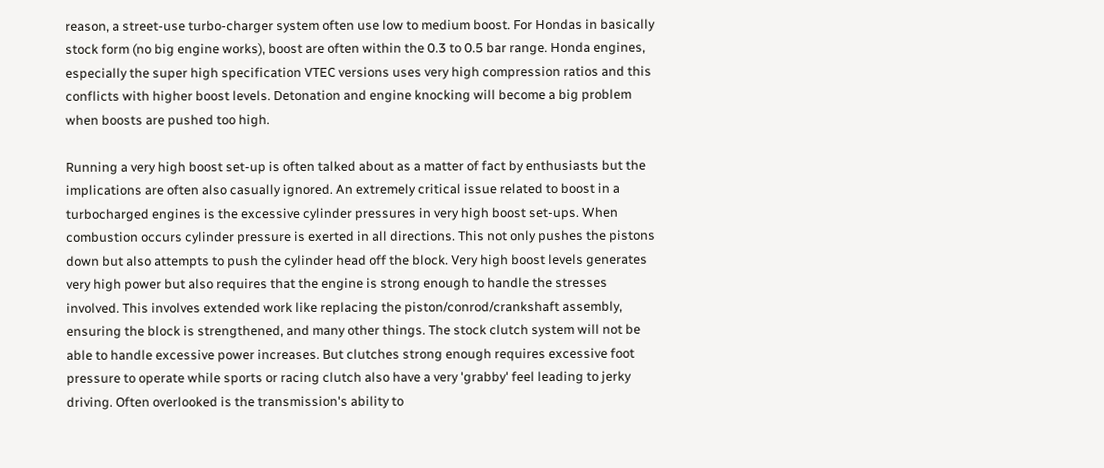reason, a street-use turbo-charger system often use low to medium boost. For Hondas in basically stock form (no big engine works), boost are often within the 0.3 to 0.5 bar range. Honda engines, especially the super high specification VTEC versions uses very high compression ratios and this conflicts with higher boost levels. Detonation and engine knocking will become a big problem when boosts are pushed too high.

Running a very high boost set-up is often talked about as a matter of fact by enthusiasts but the implications are often also casually ignored. An extremely critical issue related to boost in a turbocharged engines is the excessive cylinder pressures in very high boost set-ups. When combustion occurs cylinder pressure is exerted in all directions. This not only pushes the pistons down but also attempts to push the cylinder head off the block. Very high boost levels generates very high power but also requires that the engine is strong enough to handle the stresses involved. This involves extended work like replacing the piston/conrod/crankshaft assembly, ensuring the block is strengthened, and many other things. The stock clutch system will not be able to handle excessive power increases. But clutches strong enough requires excessive foot pressure to operate while sports or racing clutch also have a very 'grabby' feel leading to jerky driving. Often overlooked is the transmission's ability to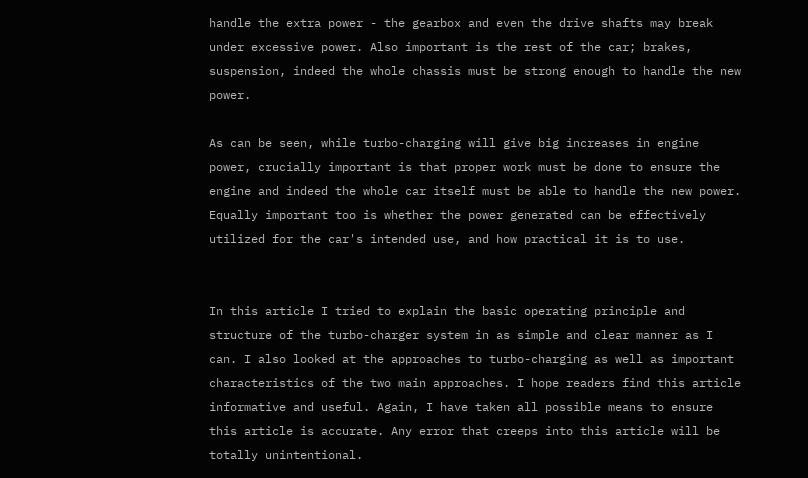handle the extra power - the gearbox and even the drive shafts may break under excessive power. Also important is the rest of the car; brakes, suspension, indeed the whole chassis must be strong enough to handle the new power.

As can be seen, while turbo-charging will give big increases in engine power, crucially important is that proper work must be done to ensure the engine and indeed the whole car itself must be able to handle the new power. Equally important too is whether the power generated can be effectively utilized for the car's intended use, and how practical it is to use.


In this article I tried to explain the basic operating principle and structure of the turbo-charger system in as simple and clear manner as I can. I also looked at the approaches to turbo-charging as well as important characteristics of the two main approaches. I hope readers find this article informative and useful. Again, I have taken all possible means to ensure this article is accurate. Any error that creeps into this article will be totally unintentional.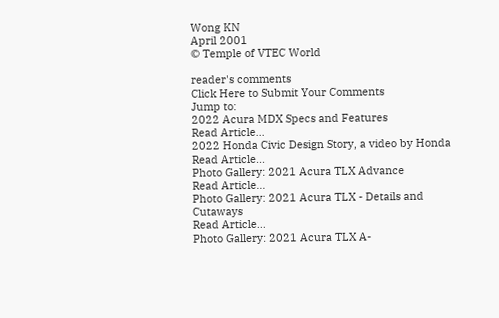Wong KN
April 2001
© Temple of VTEC World

reader's comments
Click Here to Submit Your Comments
Jump to:
2022 Acura MDX Specs and Features
Read Article...
2022 Honda Civic Design Story, a video by Honda
Read Article...
Photo Gallery: 2021 Acura TLX Advance
Read Article...
Photo Gallery: 2021 Acura TLX - Details and Cutaways
Read Article...
Photo Gallery: 2021 Acura TLX A-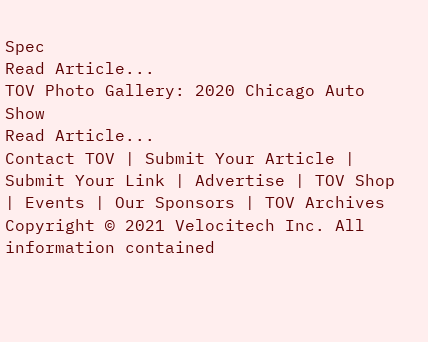Spec
Read Article...
TOV Photo Gallery: 2020 Chicago Auto Show
Read Article...
Contact TOV | Submit Your Article | Submit Your Link | Advertise | TOV Shop | Events | Our Sponsors | TOV Archives
Copyright © 2021 Velocitech Inc. All information contained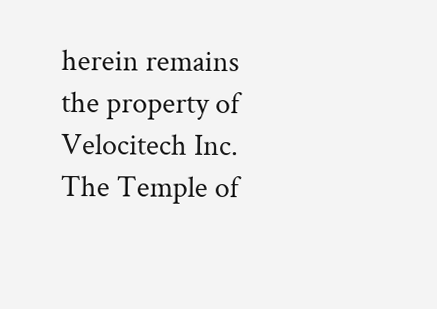herein remains the property of Velocitech Inc.
The Temple of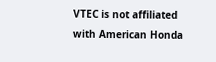VTEC is not affiliated with American Honda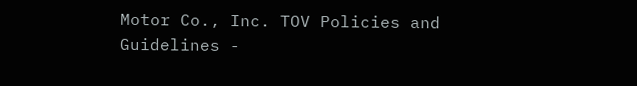Motor Co., Inc. TOV Policies and Guidelines -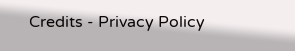Credits - Privacy Policy